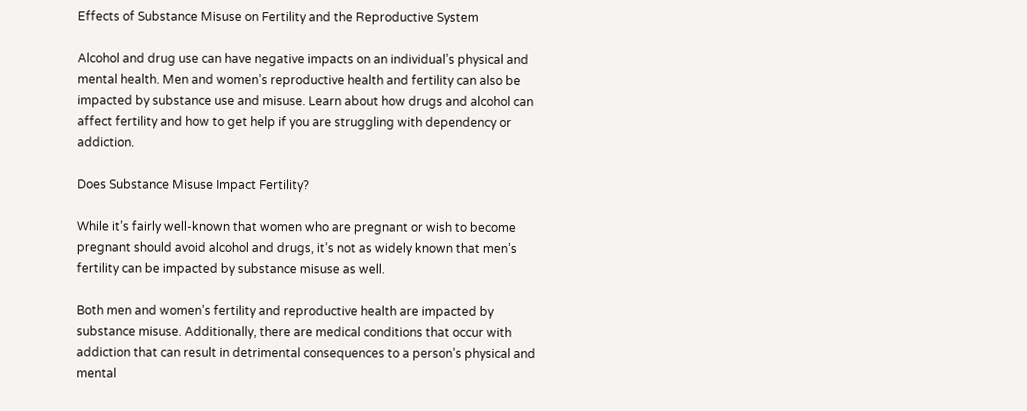Effects of Substance Misuse on Fertility and the Reproductive System

Alcohol and drug use can have negative impacts on an individual’s physical and mental health. Men and women’s reproductive health and fertility can also be impacted by substance use and misuse. Learn about how drugs and alcohol can affect fertility and how to get help if you are struggling with dependency or addiction.

Does Substance Misuse Impact Fertility?

While it’s fairly well-known that women who are pregnant or wish to become pregnant should avoid alcohol and drugs, it’s not as widely known that men’s fertility can be impacted by substance misuse as well.

Both men and women’s fertility and reproductive health are impacted by substance misuse. Additionally, there are medical conditions that occur with addiction that can result in detrimental consequences to a person’s physical and mental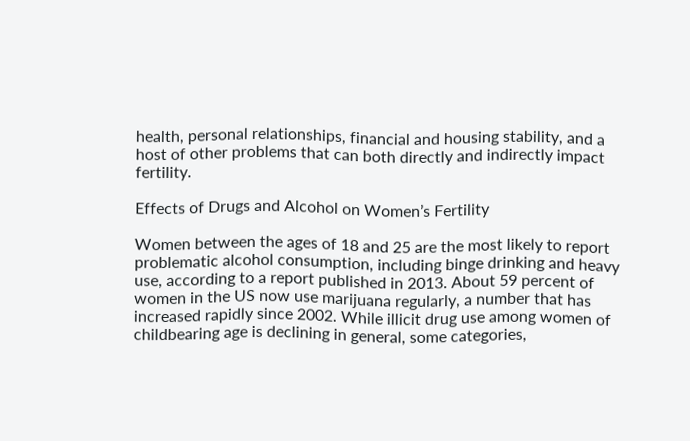health, personal relationships, financial and housing stability, and a host of other problems that can both directly and indirectly impact fertility.

Effects of Drugs and Alcohol on Women’s Fertility

Women between the ages of 18 and 25 are the most likely to report problematic alcohol consumption, including binge drinking and heavy use, according to a report published in 2013. About 59 percent of women in the US now use marijuana regularly, a number that has increased rapidly since 2002. While illicit drug use among women of childbearing age is declining in general, some categories,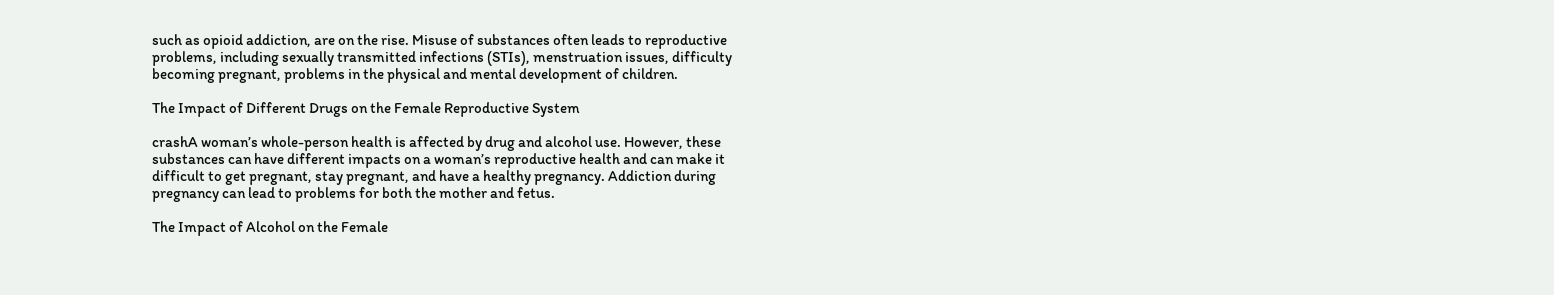such as opioid addiction, are on the rise. Misuse of substances often leads to reproductive problems, including sexually transmitted infections (STIs), menstruation issues, difficulty becoming pregnant, problems in the physical and mental development of children.

The Impact of Different Drugs on the Female Reproductive System

crashA woman’s whole-person health is affected by drug and alcohol use. However, these substances can have different impacts on a woman’s reproductive health and can make it difficult to get pregnant, stay pregnant, and have a healthy pregnancy. Addiction during pregnancy can lead to problems for both the mother and fetus.

The Impact of Alcohol on the Female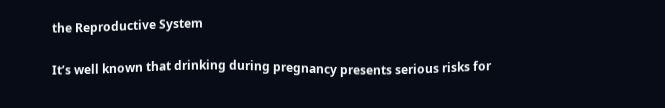the Reproductive System

It’s well known that drinking during pregnancy presents serious risks for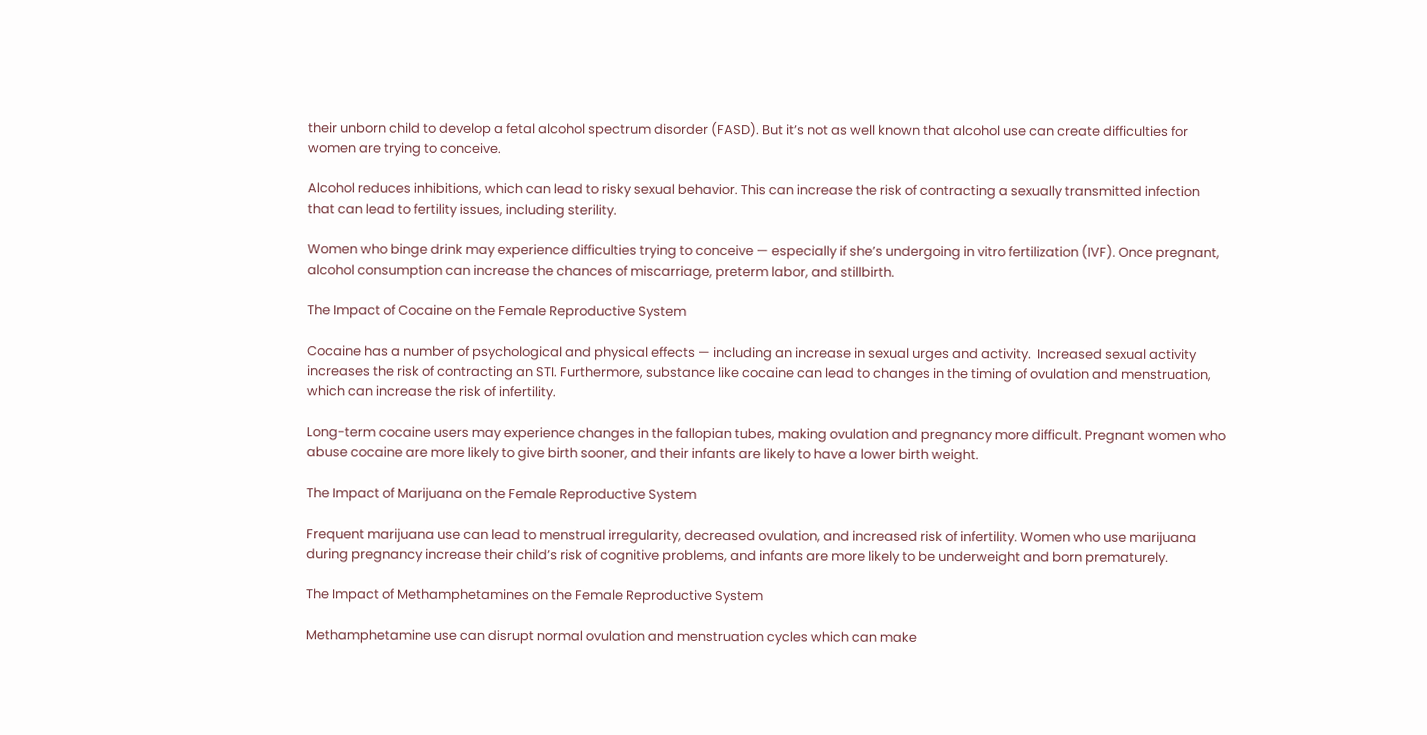their unborn child to develop a fetal alcohol spectrum disorder (FASD). But it’s not as well known that alcohol use can create difficulties for women are trying to conceive.

Alcohol reduces inhibitions, which can lead to risky sexual behavior. This can increase the risk of contracting a sexually transmitted infection that can lead to fertility issues, including sterility.

Women who binge drink may experience difficulties trying to conceive — especially if she’s undergoing in vitro fertilization (IVF). Once pregnant, alcohol consumption can increase the chances of miscarriage, preterm labor, and stillbirth.

The Impact of Cocaine on the Female Reproductive System

Cocaine has a number of psychological and physical effects — including an increase in sexual urges and activity.  Increased sexual activity increases the risk of contracting an STI. Furthermore, substance like cocaine can lead to changes in the timing of ovulation and menstruation, which can increase the risk of infertility.

Long-term cocaine users may experience changes in the fallopian tubes, making ovulation and pregnancy more difficult. Pregnant women who abuse cocaine are more likely to give birth sooner, and their infants are likely to have a lower birth weight.

The Impact of Marijuana on the Female Reproductive System

Frequent marijuana use can lead to menstrual irregularity, decreased ovulation, and increased risk of infertility. Women who use marijuana during pregnancy increase their child’s risk of cognitive problems, and infants are more likely to be underweight and born prematurely.

The Impact of Methamphetamines on the Female Reproductive System

Methamphetamine use can disrupt normal ovulation and menstruation cycles which can make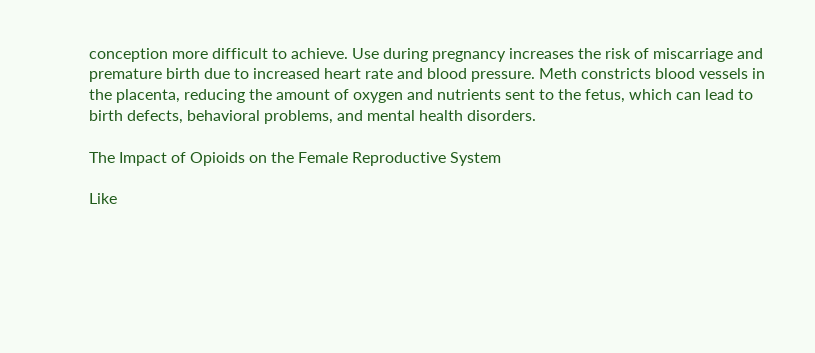conception more difficult to achieve. Use during pregnancy increases the risk of miscarriage and premature birth due to increased heart rate and blood pressure. Meth constricts blood vessels in the placenta, reducing the amount of oxygen and nutrients sent to the fetus, which can lead to birth defects, behavioral problems, and mental health disorders.

The Impact of Opioids on the Female Reproductive System

Like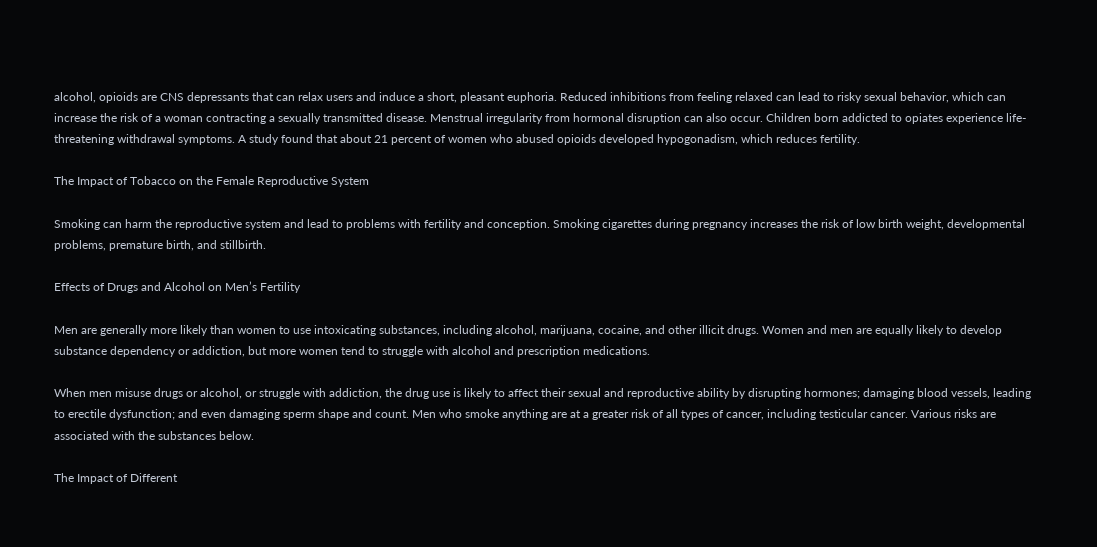alcohol, opioids are CNS depressants that can relax users and induce a short, pleasant euphoria. Reduced inhibitions from feeling relaxed can lead to risky sexual behavior, which can increase the risk of a woman contracting a sexually transmitted disease. Menstrual irregularity from hormonal disruption can also occur. Children born addicted to opiates experience life-threatening withdrawal symptoms. A study found that about 21 percent of women who abused opioids developed hypogonadism, which reduces fertility.

The Impact of Tobacco on the Female Reproductive System

Smoking can harm the reproductive system and lead to problems with fertility and conception. Smoking cigarettes during pregnancy increases the risk of low birth weight, developmental problems, premature birth, and stillbirth.

Effects of Drugs and Alcohol on Men’s Fertility

Men are generally more likely than women to use intoxicating substances, including alcohol, marijuana, cocaine, and other illicit drugs. Women and men are equally likely to develop substance dependency or addiction, but more women tend to struggle with alcohol and prescription medications.

When men misuse drugs or alcohol, or struggle with addiction, the drug use is likely to affect their sexual and reproductive ability by disrupting hormones; damaging blood vessels, leading to erectile dysfunction; and even damaging sperm shape and count. Men who smoke anything are at a greater risk of all types of cancer, including testicular cancer. Various risks are associated with the substances below.

The Impact of Different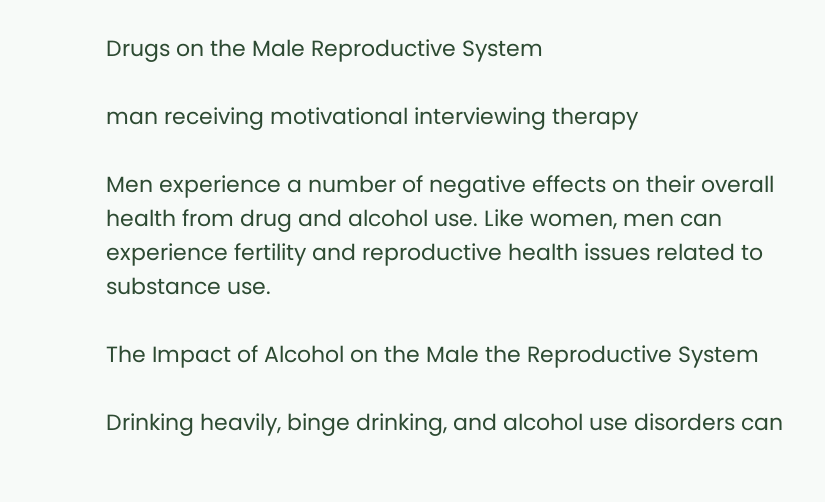Drugs on the Male Reproductive System

man receiving motivational interviewing therapy

Men experience a number of negative effects on their overall health from drug and alcohol use. Like women, men can experience fertility and reproductive health issues related to substance use.

The Impact of Alcohol on the Male the Reproductive System

Drinking heavily, binge drinking, and alcohol use disorders can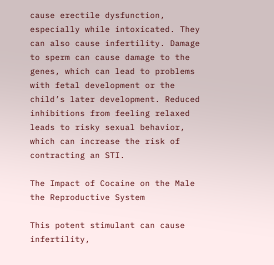cause erectile dysfunction, especially while intoxicated. They can also cause infertility. Damage to sperm can cause damage to the genes, which can lead to problems with fetal development or the child’s later development. Reduced inhibitions from feeling relaxed leads to risky sexual behavior, which can increase the risk of contracting an STI.

The Impact of Cocaine on the Male the Reproductive System

This potent stimulant can cause infertility,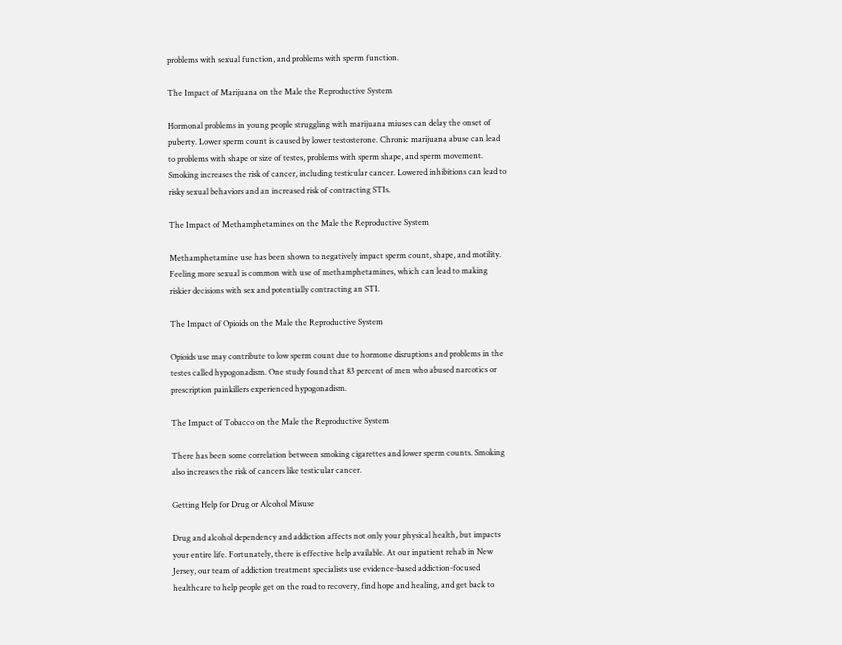problems with sexual function, and problems with sperm function.

The Impact of Marijuana on the Male the Reproductive System

Hormonal problems in young people struggling with marijuana miuses can delay the onset of puberty. Lower sperm count is caused by lower testosterone. Chronic marijuana abuse can lead to problems with shape or size of testes, problems with sperm shape, and sperm movement. Smoking increases the risk of cancer, including testicular cancer. Lowered inhibitions can lead to risky sexual behaviors and an increased risk of contracting STIs.

The Impact of Methamphetamines on the Male the Reproductive System

Methamphetamine use has been shown to negatively impact sperm count, shape, and motility. Feeling more sexual is common with use of methamphetamines, which can lead to making riskier decisions with sex and potentially contracting an STI.

The Impact of Opioids on the Male the Reproductive System

Opioids use may contribute to low sperm count due to hormone disruptions and problems in the testes called hypogonadism. One study found that 83 percent of men who abused narcotics or prescription painkillers experienced hypogonadism.

The Impact of Tobacco on the Male the Reproductive System

There has been some correlation between smoking cigarettes and lower sperm counts. Smoking also increases the risk of cancers like testicular cancer.

Getting Help for Drug or Alcohol Misuse

Drug and alcohol dependency and addiction affects not only your physical health, but impacts your entire life. Fortunately, there is effective help available. At our inpatient rehab in New Jersey, our team of addiction treatment specialists use evidence-based addiction-focused healthcare to help people get on the road to recovery, find hope and healing, and get back to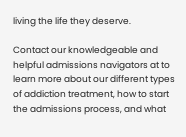living the life they deserve.

Contact our knowledgeable and helpful admissions navigators at to learn more about our different types of addiction treatment, how to start the admissions process, and what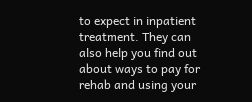to expect in inpatient treatment. They can also help you find out about ways to pay for rehab and using your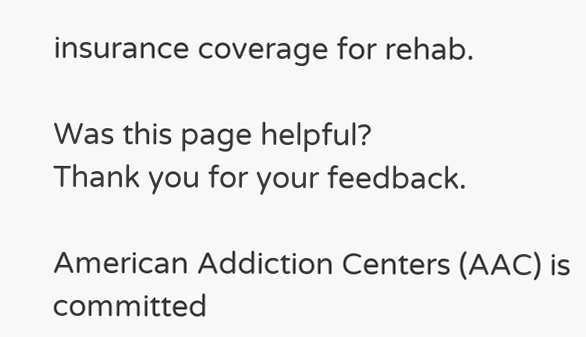insurance coverage for rehab.

Was this page helpful?
Thank you for your feedback.

American Addiction Centers (AAC) is committed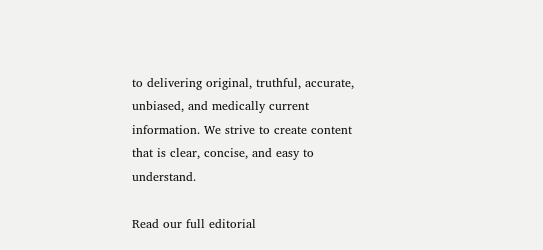to delivering original, truthful, accurate, unbiased, and medically current information. We strive to create content that is clear, concise, and easy to understand.

Read our full editorial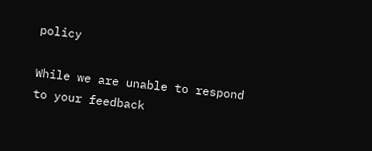policy

While we are unable to respond to your feedback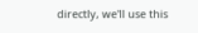directly, we'll use this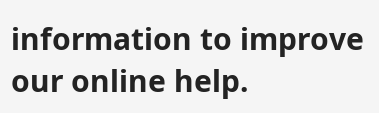information to improve our online help.